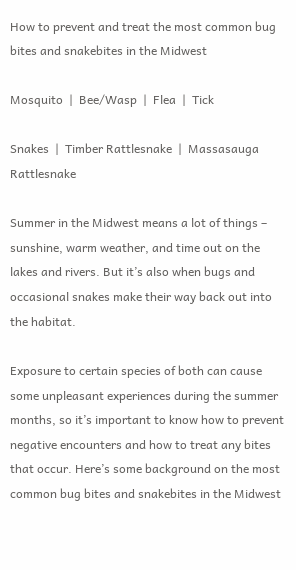How to prevent and treat the most common bug bites and snakebites in the Midwest

Mosquito  |  Bee/Wasp  |  Flea  |  Tick

Snakes  |  Timber Rattlesnake  |  Massasauga Rattlesnake

Summer in the Midwest means a lot of things – sunshine, warm weather, and time out on the lakes and rivers. But it’s also when bugs and occasional snakes make their way back out into the habitat.

Exposure to certain species of both can cause some unpleasant experiences during the summer months, so it’s important to know how to prevent negative encounters and how to treat any bites that occur. Here’s some background on the most common bug bites and snakebites in the Midwest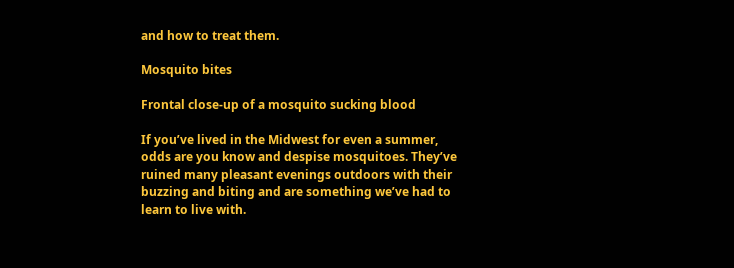and how to treat them.

Mosquito bites

Frontal close-up of a mosquito sucking blood

If you’ve lived in the Midwest for even a summer, odds are you know and despise mosquitoes. They’ve ruined many pleasant evenings outdoors with their buzzing and biting and are something we’ve had to learn to live with.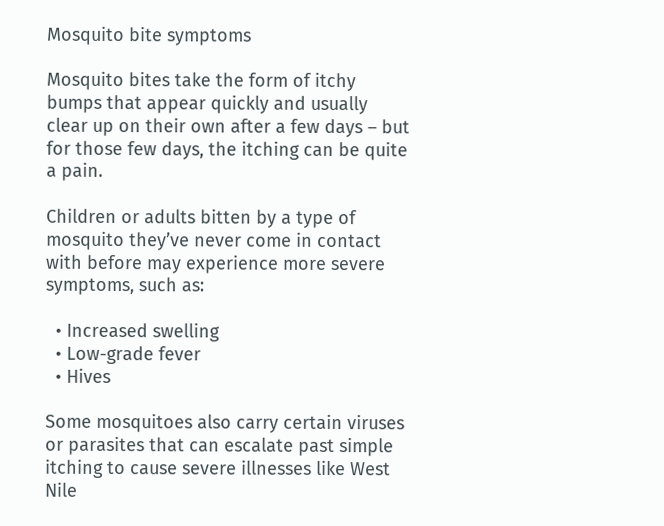Mosquito bite symptoms

Mosquito bites take the form of itchy bumps that appear quickly and usually clear up on their own after a few days – but for those few days, the itching can be quite a pain.

Children or adults bitten by a type of mosquito they’ve never come in contact with before may experience more severe symptoms, such as:

  • Increased swelling
  • Low-grade fever
  • Hives

Some mosquitoes also carry certain viruses or parasites that can escalate past simple itching to cause severe illnesses like West Nile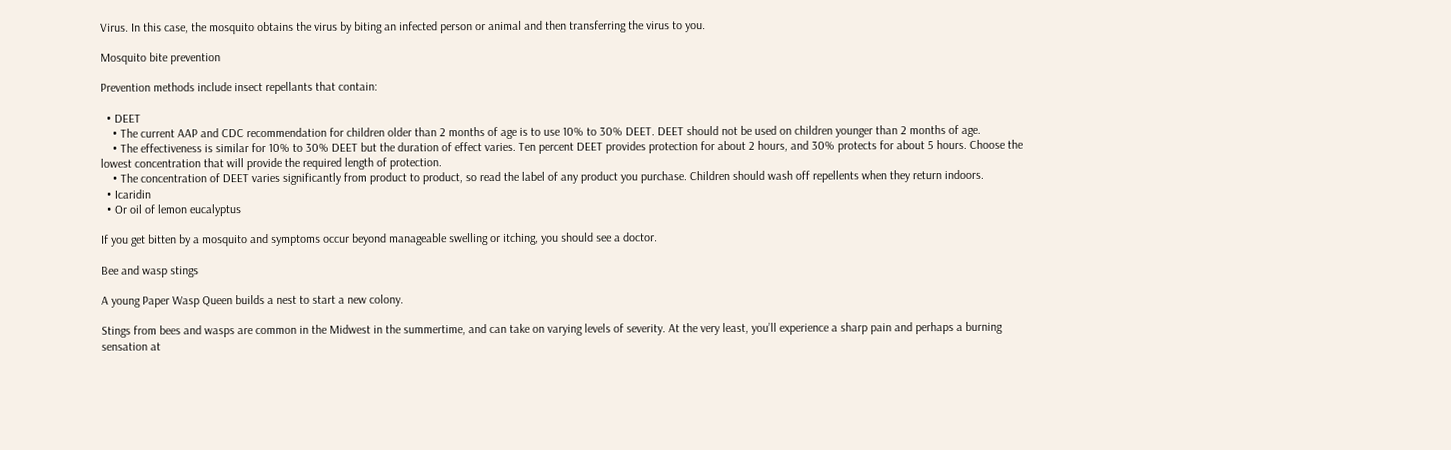Virus. In this case, the mosquito obtains the virus by biting an infected person or animal and then transferring the virus to you.

Mosquito bite prevention

Prevention methods include insect repellants that contain:

  • DEET
    • The current AAP and CDC recommendation for children older than 2 months of age is to use 10% to 30% DEET. DEET should not be used on children younger than 2 months of age.
    • The effectiveness is similar for 10% to 30% DEET but the duration of effect varies. Ten percent DEET provides protection for about 2 hours, and 30% protects for about 5 hours. Choose the lowest concentration that will provide the required length of protection.
    • The concentration of DEET varies significantly from product to product, so read the label of any product you purchase. Children should wash off repellents when they return indoors.
  • Icaridin
  • Or oil of lemon eucalyptus

If you get bitten by a mosquito and symptoms occur beyond manageable swelling or itching, you should see a doctor.

Bee and wasp stings

A young Paper Wasp Queen builds a nest to start a new colony.

Stings from bees and wasps are common in the Midwest in the summertime, and can take on varying levels of severity. At the very least, you’ll experience a sharp pain and perhaps a burning sensation at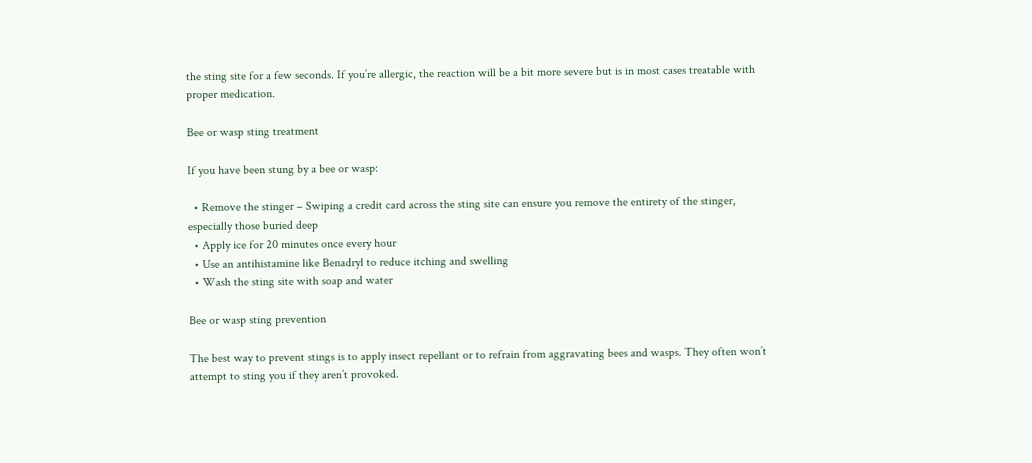the sting site for a few seconds. If you’re allergic, the reaction will be a bit more severe but is in most cases treatable with proper medication.

Bee or wasp sting treatment

If you have been stung by a bee or wasp:

  • Remove the stinger – Swiping a credit card across the sting site can ensure you remove the entirety of the stinger, especially those buried deep
  • Apply ice for 20 minutes once every hour
  • Use an antihistamine like Benadryl to reduce itching and swelling
  • Wash the sting site with soap and water

Bee or wasp sting prevention

The best way to prevent stings is to apply insect repellant or to refrain from aggravating bees and wasps. They often won’t attempt to sting you if they aren’t provoked.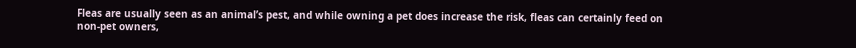Fleas are usually seen as an animal’s pest, and while owning a pet does increase the risk, fleas can certainly feed on non-pet owners,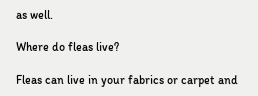as well.

Where do fleas live?

Fleas can live in your fabrics or carpet and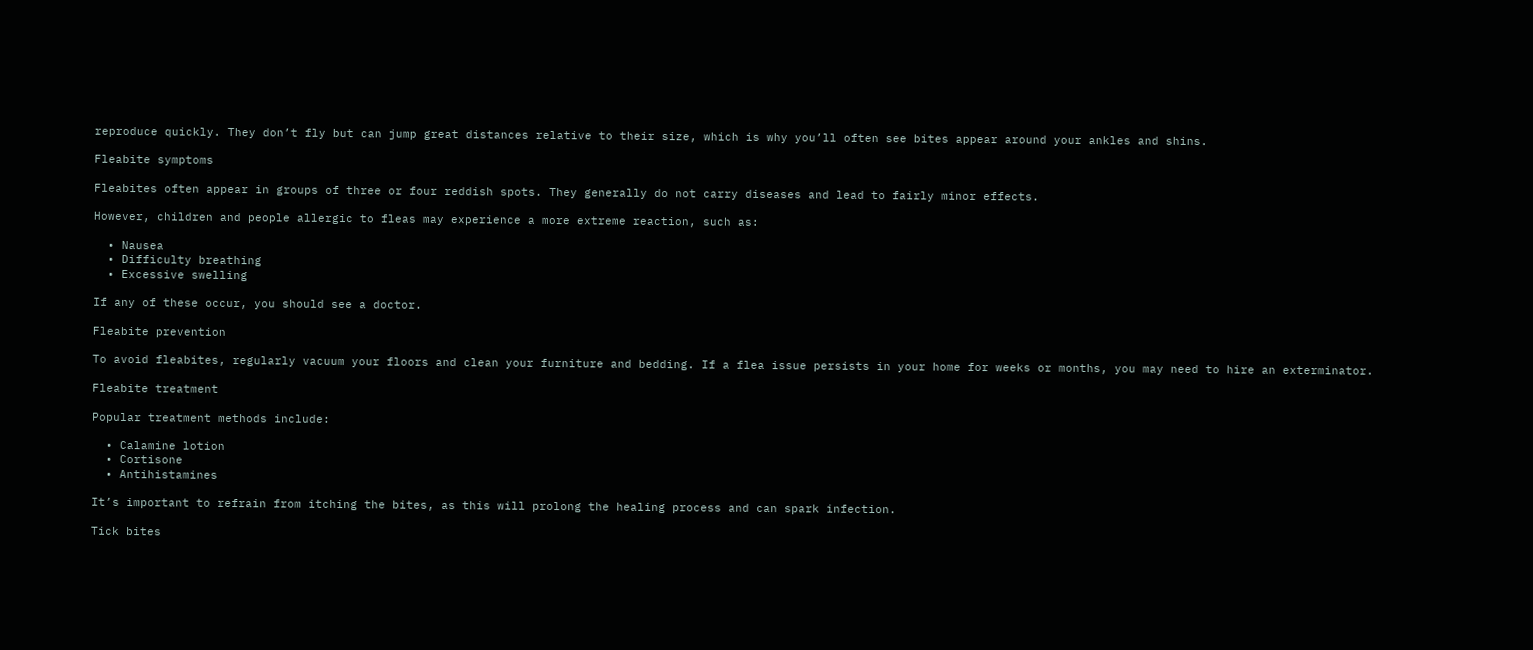reproduce quickly. They don’t fly but can jump great distances relative to their size, which is why you’ll often see bites appear around your ankles and shins.

Fleabite symptoms

Fleabites often appear in groups of three or four reddish spots. They generally do not carry diseases and lead to fairly minor effects.

However, children and people allergic to fleas may experience a more extreme reaction, such as:

  • Nausea
  • Difficulty breathing
  • Excessive swelling

If any of these occur, you should see a doctor.

Fleabite prevention

To avoid fleabites, regularly vacuum your floors and clean your furniture and bedding. If a flea issue persists in your home for weeks or months, you may need to hire an exterminator.

Fleabite treatment

Popular treatment methods include:

  • Calamine lotion
  • Cortisone
  • Antihistamines

It’s important to refrain from itching the bites, as this will prolong the healing process and can spark infection.

Tick bites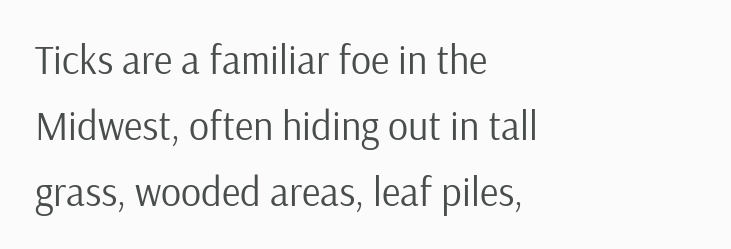Ticks are a familiar foe in the Midwest, often hiding out in tall grass, wooded areas, leaf piles,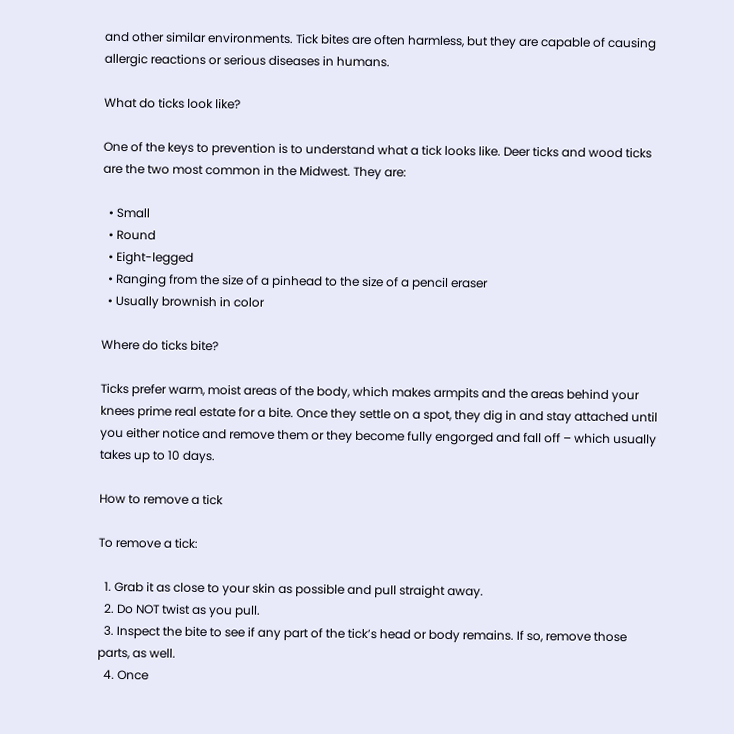and other similar environments. Tick bites are often harmless, but they are capable of causing allergic reactions or serious diseases in humans.

What do ticks look like?

One of the keys to prevention is to understand what a tick looks like. Deer ticks and wood ticks are the two most common in the Midwest. They are:

  • Small
  • Round
  • Eight-legged
  • Ranging from the size of a pinhead to the size of a pencil eraser
  • Usually brownish in color

Where do ticks bite?

Ticks prefer warm, moist areas of the body, which makes armpits and the areas behind your knees prime real estate for a bite. Once they settle on a spot, they dig in and stay attached until you either notice and remove them or they become fully engorged and fall off – which usually takes up to 10 days.

How to remove a tick

To remove a tick:

  1. Grab it as close to your skin as possible and pull straight away.
  2. Do NOT twist as you pull.
  3. Inspect the bite to see if any part of the tick’s head or body remains. If so, remove those parts, as well.
  4. Once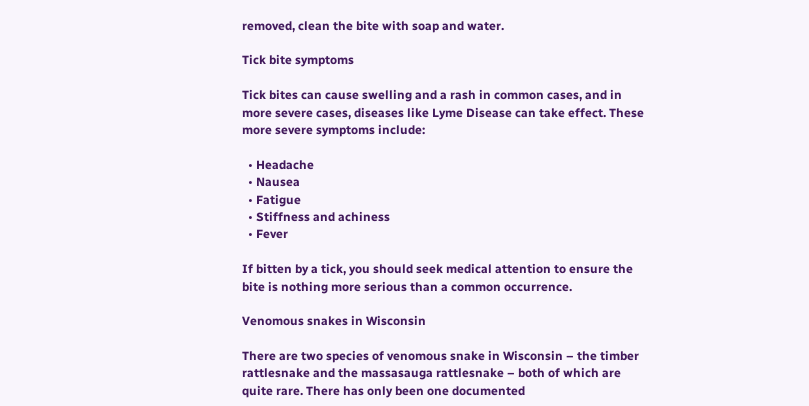removed, clean the bite with soap and water.

Tick bite symptoms

Tick bites can cause swelling and a rash in common cases, and in more severe cases, diseases like Lyme Disease can take effect. These more severe symptoms include:

  • Headache
  • Nausea
  • Fatigue
  • Stiffness and achiness
  • Fever

If bitten by a tick, you should seek medical attention to ensure the bite is nothing more serious than a common occurrence.

Venomous snakes in Wisconsin

There are two species of venomous snake in Wisconsin – the timber rattlesnake and the massasauga rattlesnake – both of which are quite rare. There has only been one documented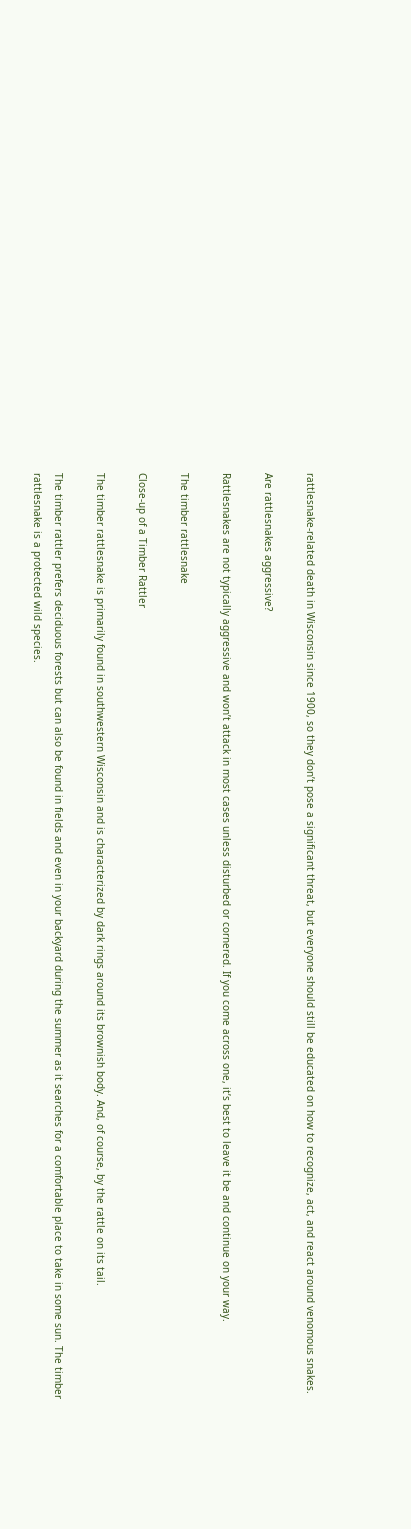rattlesnake-related death in Wisconsin since 1900, so they don’t pose a significant threat, but everyone should still be educated on how to recognize, act, and react around venomous snakes.

Are rattlesnakes aggressive?

Rattlesnakes are not typically aggressive and won’t attack in most cases unless disturbed or cornered. If you come across one, it’s best to leave it be and continue on your way.

The timber rattlesnake

Close-up of a Timber Rattler

The timber rattlesnake is primarily found in southwestern Wisconsin and is characterized by dark rings around its brownish body. And, of course, by the rattle on its tail.

The timber rattler prefers deciduous forests but can also be found in fields and even in your backyard during the summer as it searches for a comfortable place to take in some sun. The timber rattlesnake is a protected wild species.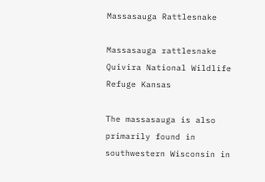Massasauga Rattlesnake

Massasauga rattlesnake Quivira National Wildlife Refuge Kansas

The massasauga is also primarily found in southwestern Wisconsin in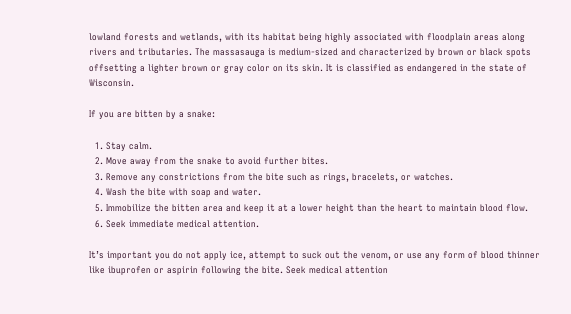lowland forests and wetlands, with its habitat being highly associated with floodplain areas along rivers and tributaries. The massasauga is medium-sized and characterized by brown or black spots offsetting a lighter brown or gray color on its skin. It is classified as endangered in the state of Wisconsin.

If you are bitten by a snake:

  1. Stay calm.
  2. Move away from the snake to avoid further bites.
  3. Remove any constrictions from the bite such as rings, bracelets, or watches.
  4. Wash the bite with soap and water.
  5. Immobilize the bitten area and keep it at a lower height than the heart to maintain blood flow.
  6. Seek immediate medical attention.

It’s important you do not apply ice, attempt to suck out the venom, or use any form of blood thinner like ibuprofen or aspirin following the bite. Seek medical attention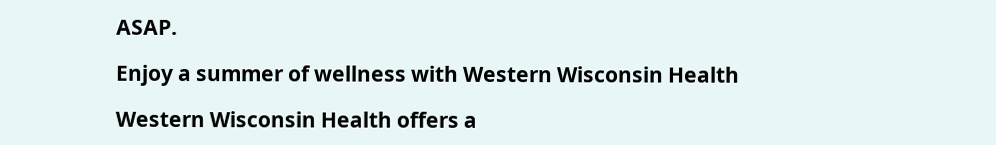ASAP.

Enjoy a summer of wellness with Western Wisconsin Health

Western Wisconsin Health offers a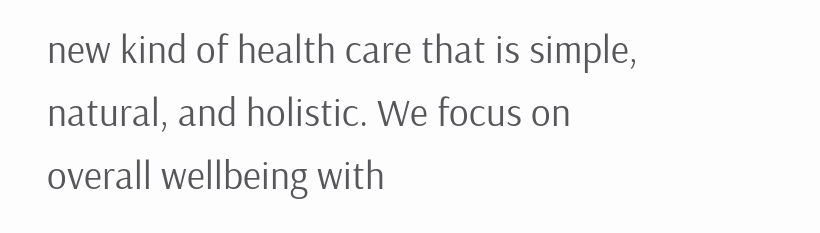new kind of health care that is simple, natural, and holistic. We focus on overall wellbeing with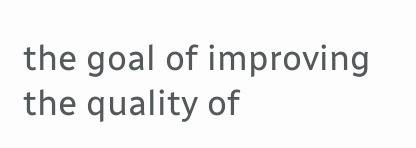the goal of improving the quality of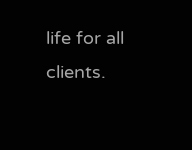life for all clients.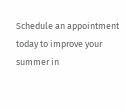Schedule an appointment today to improve your summer in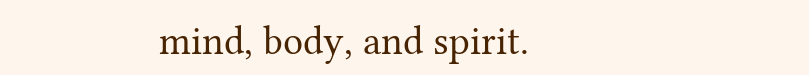mind, body, and spirit.